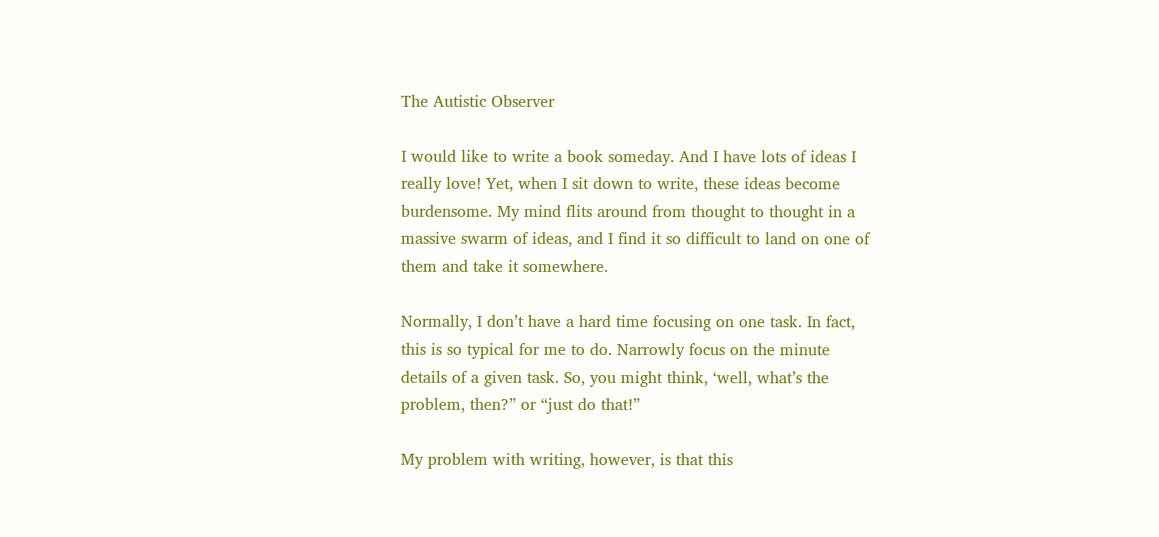The Autistic Observer

I would like to write a book someday. And I have lots of ideas I really love! Yet, when I sit down to write, these ideas become burdensome. My mind flits around from thought to thought in a massive swarm of ideas, and I find it so difficult to land on one of them and take it somewhere.

Normally, I don’t have a hard time focusing on one task. In fact, this is so typical for me to do. Narrowly focus on the minute details of a given task. So, you might think, ‘well, what’s the problem, then?” or “just do that!”

My problem with writing, however, is that this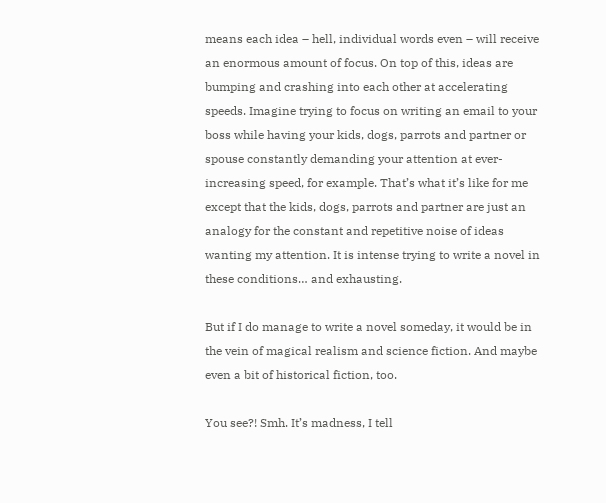means each idea – hell, individual words even – will receive an enormous amount of focus. On top of this, ideas are bumping and crashing into each other at accelerating speeds. Imagine trying to focus on writing an email to your boss while having your kids, dogs, parrots and partner or spouse constantly demanding your attention at ever-increasing speed, for example. That’s what it’s like for me except that the kids, dogs, parrots and partner are just an analogy for the constant and repetitive noise of ideas wanting my attention. It is intense trying to write a novel in these conditions… and exhausting.

But if I do manage to write a novel someday, it would be in the vein of magical realism and science fiction. And maybe even a bit of historical fiction, too.

You see?! Smh. It’s madness, I tell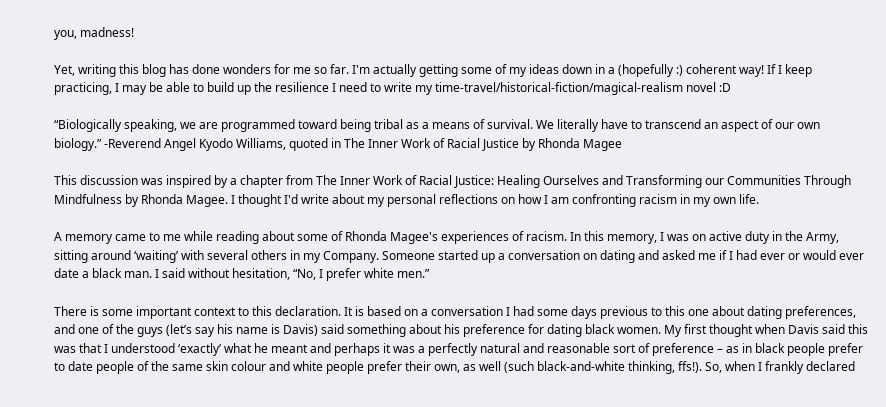you, madness!

Yet, writing this blog has done wonders for me so far. I'm actually getting some of my ideas down in a (hopefully :) coherent way! If I keep practicing, I may be able to build up the resilience I need to write my time-travel/historical-fiction/magical-realism novel :D

“Biologically speaking, we are programmed toward being tribal as a means of survival. We literally have to transcend an aspect of our own biology.” -Reverend Angel Kyodo Williams, quoted in The Inner Work of Racial Justice by Rhonda Magee

This discussion was inspired by a chapter from The Inner Work of Racial Justice: Healing Ourselves and Transforming our Communities Through Mindfulness by Rhonda Magee. I thought I'd write about my personal reflections on how I am confronting racism in my own life.

A memory came to me while reading about some of Rhonda Magee's experiences of racism. In this memory, I was on active duty in the Army, sitting around ‘waiting’ with several others in my Company. Someone started up a conversation on dating and asked me if I had ever or would ever date a black man. I said without hesitation, “No, I prefer white men.”

There is some important context to this declaration. It is based on a conversation I had some days previous to this one about dating preferences, and one of the guys (let’s say his name is Davis) said something about his preference for dating black women. My first thought when Davis said this was that I understood ‘exactly’ what he meant and perhaps it was a perfectly natural and reasonable sort of preference – as in black people prefer to date people of the same skin colour and white people prefer their own, as well (such black-and-white thinking, ffs!). So, when I frankly declared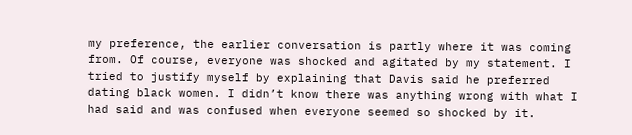my preference, the earlier conversation is partly where it was coming from. Of course, everyone was shocked and agitated by my statement. I tried to justify myself by explaining that Davis said he preferred dating black women. I didn’t know there was anything wrong with what I had said and was confused when everyone seemed so shocked by it.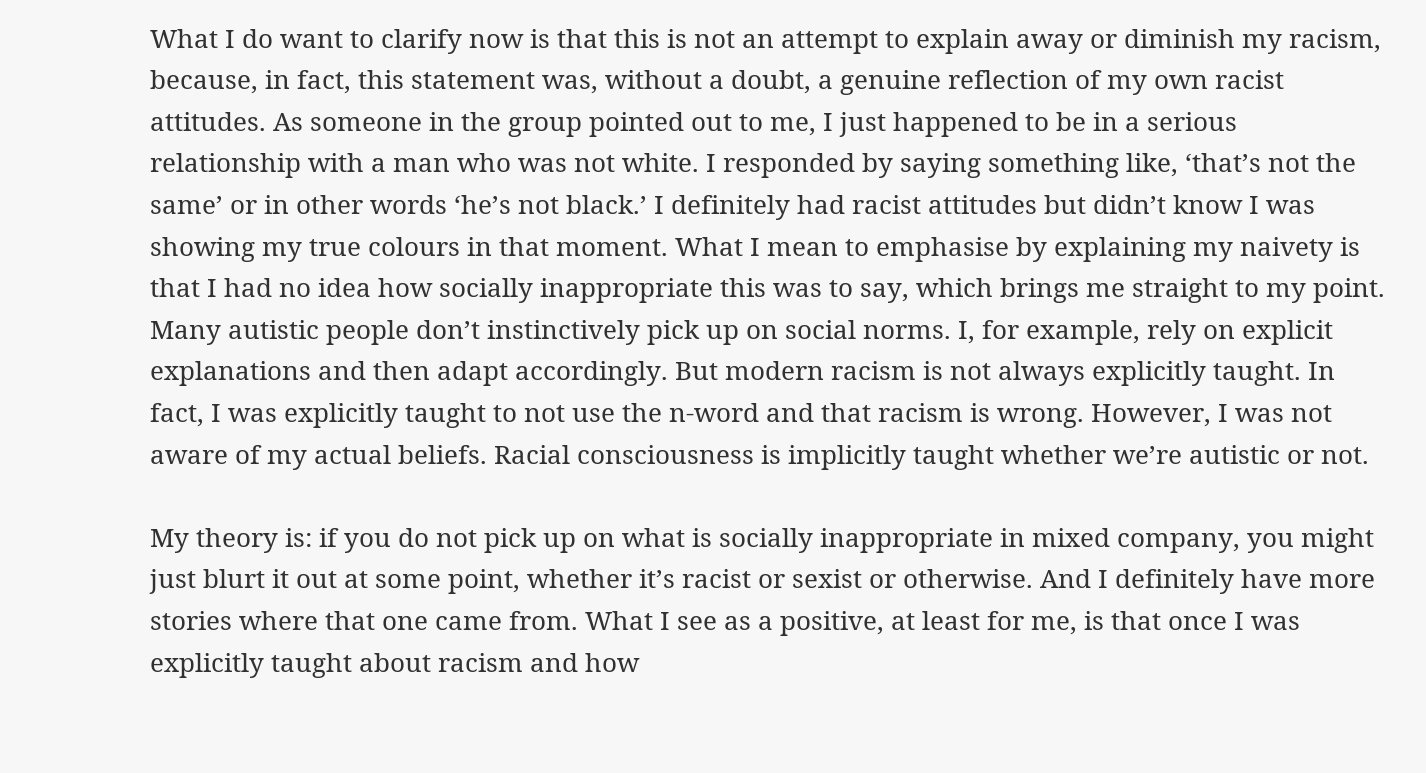What I do want to clarify now is that this is not an attempt to explain away or diminish my racism, because, in fact, this statement was, without a doubt, a genuine reflection of my own racist attitudes. As someone in the group pointed out to me, I just happened to be in a serious relationship with a man who was not white. I responded by saying something like, ‘that’s not the same’ or in other words ‘he’s not black.’ I definitely had racist attitudes but didn’t know I was showing my true colours in that moment. What I mean to emphasise by explaining my naivety is that I had no idea how socially inappropriate this was to say, which brings me straight to my point. Many autistic people don’t instinctively pick up on social norms. I, for example, rely on explicit explanations and then adapt accordingly. But modern racism is not always explicitly taught. In fact, I was explicitly taught to not use the n-word and that racism is wrong. However, I was not aware of my actual beliefs. Racial consciousness is implicitly taught whether we’re autistic or not.

My theory is: if you do not pick up on what is socially inappropriate in mixed company, you might just blurt it out at some point, whether it’s racist or sexist or otherwise. And I definitely have more stories where that one came from. What I see as a positive, at least for me, is that once I was explicitly taught about racism and how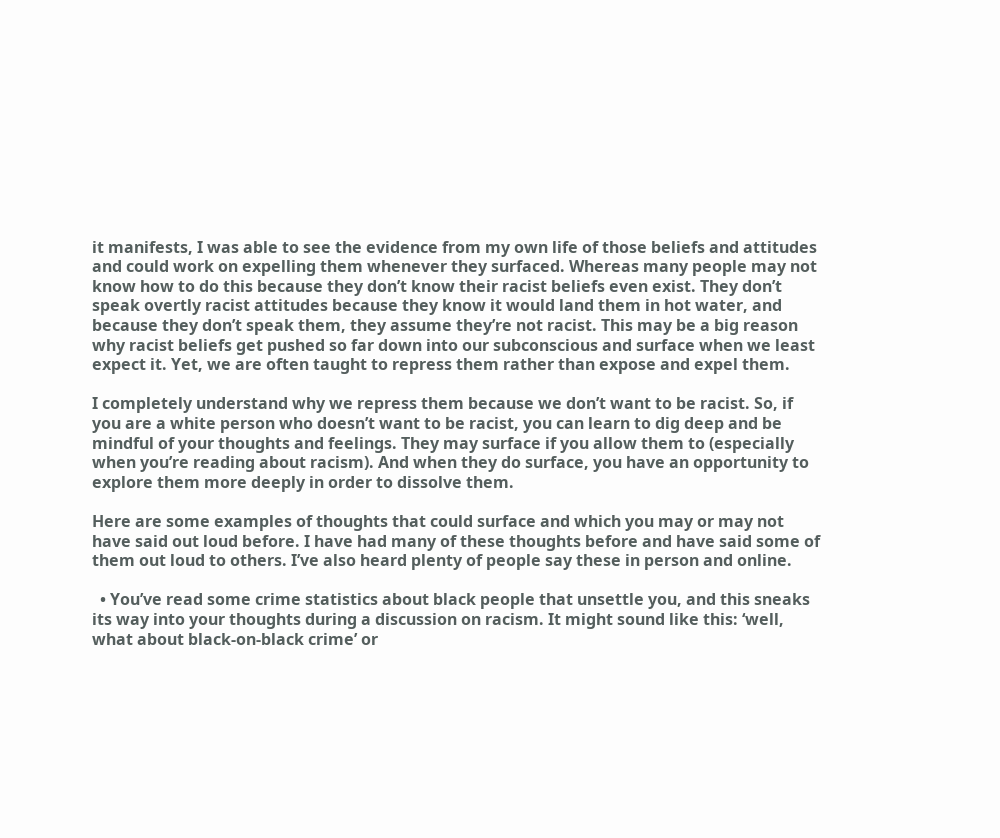it manifests, I was able to see the evidence from my own life of those beliefs and attitudes and could work on expelling them whenever they surfaced. Whereas many people may not know how to do this because they don’t know their racist beliefs even exist. They don’t speak overtly racist attitudes because they know it would land them in hot water, and because they don’t speak them, they assume they’re not racist. This may be a big reason why racist beliefs get pushed so far down into our subconscious and surface when we least expect it. Yet, we are often taught to repress them rather than expose and expel them.

I completely understand why we repress them because we don’t want to be racist. So, if you are a white person who doesn’t want to be racist, you can learn to dig deep and be mindful of your thoughts and feelings. They may surface if you allow them to (especially when you’re reading about racism). And when they do surface, you have an opportunity to explore them more deeply in order to dissolve them.

Here are some examples of thoughts that could surface and which you may or may not have said out loud before. I have had many of these thoughts before and have said some of them out loud to others. I’ve also heard plenty of people say these in person and online.

  • You’ve read some crime statistics about black people that unsettle you, and this sneaks its way into your thoughts during a discussion on racism. It might sound like this: ‘well, what about black-on-black crime’ or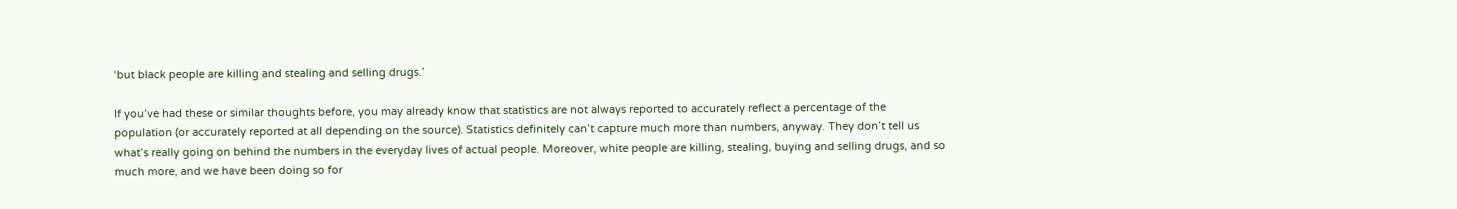‘but black people are killing and stealing and selling drugs.’

If you’ve had these or similar thoughts before, you may already know that statistics are not always reported to accurately reflect a percentage of the population (or accurately reported at all depending on the source). Statistics definitely can’t capture much more than numbers, anyway. They don’t tell us what’s really going on behind the numbers in the everyday lives of actual people. Moreover, white people are killing, stealing, buying and selling drugs, and so much more, and we have been doing so for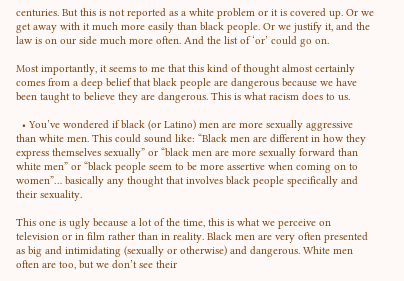centuries. But this is not reported as a white problem or it is covered up. Or we get away with it much more easily than black people. Or we justify it, and the law is on our side much more often. And the list of ‘or’ could go on.

Most importantly, it seems to me that this kind of thought almost certainly comes from a deep belief that black people are dangerous because we have been taught to believe they are dangerous. This is what racism does to us.

  • You’ve wondered if black (or Latino) men are more sexually aggressive than white men. This could sound like: “Black men are different in how they express themselves sexually” or “black men are more sexually forward than white men” or “black people seem to be more assertive when coming on to women”… basically any thought that involves black people specifically and their sexuality.

This one is ugly because a lot of the time, this is what we perceive on television or in film rather than in reality. Black men are very often presented as big and intimidating (sexually or otherwise) and dangerous. White men often are too, but we don’t see their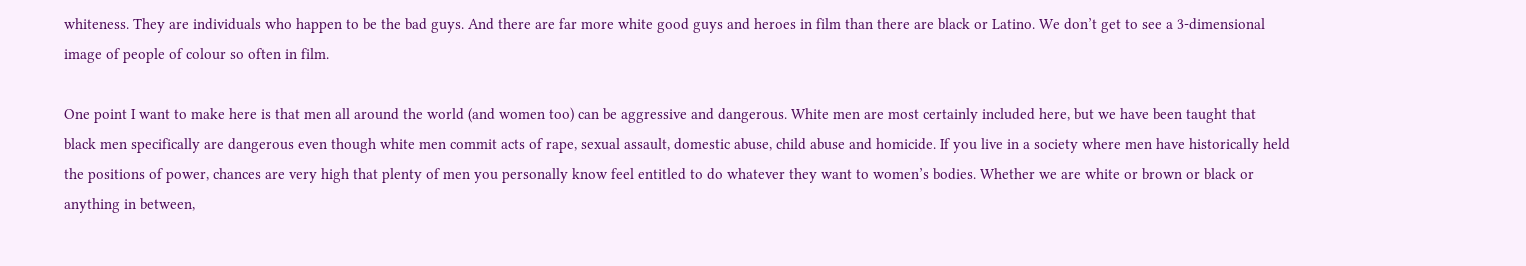whiteness. They are individuals who happen to be the bad guys. And there are far more white good guys and heroes in film than there are black or Latino. We don’t get to see a 3-dimensional image of people of colour so often in film.

One point I want to make here is that men all around the world (and women too) can be aggressive and dangerous. White men are most certainly included here, but we have been taught that black men specifically are dangerous even though white men commit acts of rape, sexual assault, domestic abuse, child abuse and homicide. If you live in a society where men have historically held the positions of power, chances are very high that plenty of men you personally know feel entitled to do whatever they want to women’s bodies. Whether we are white or brown or black or anything in between,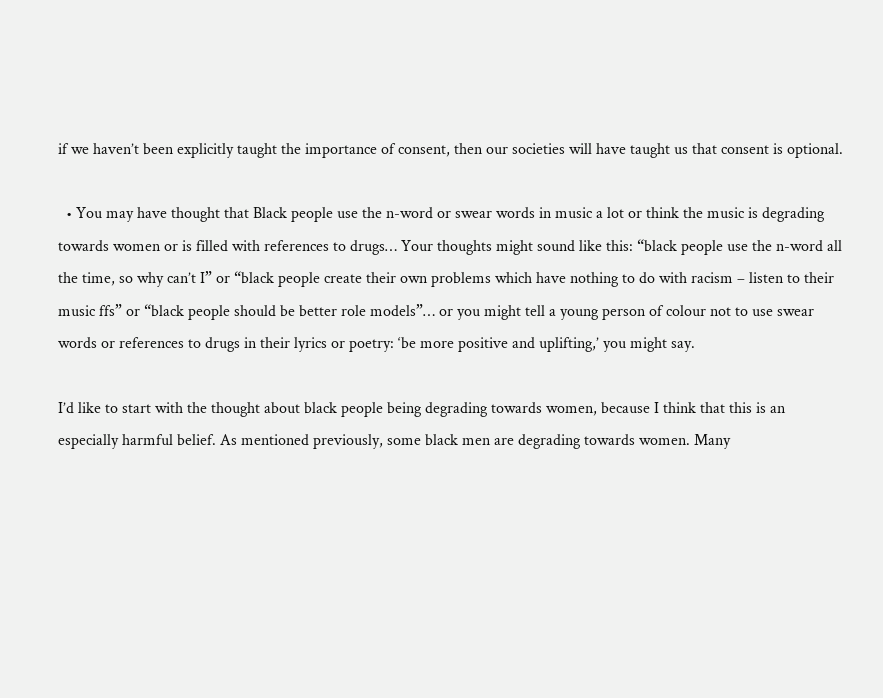if we haven’t been explicitly taught the importance of consent, then our societies will have taught us that consent is optional.

  • You may have thought that Black people use the n-word or swear words in music a lot or think the music is degrading towards women or is filled with references to drugs… Your thoughts might sound like this: “black people use the n-word all the time, so why can’t I” or “black people create their own problems which have nothing to do with racism – listen to their music ffs” or “black people should be better role models”… or you might tell a young person of colour not to use swear words or references to drugs in their lyrics or poetry: ‘be more positive and uplifting,’ you might say.

I’d like to start with the thought about black people being degrading towards women, because I think that this is an especially harmful belief. As mentioned previously, some black men are degrading towards women. Many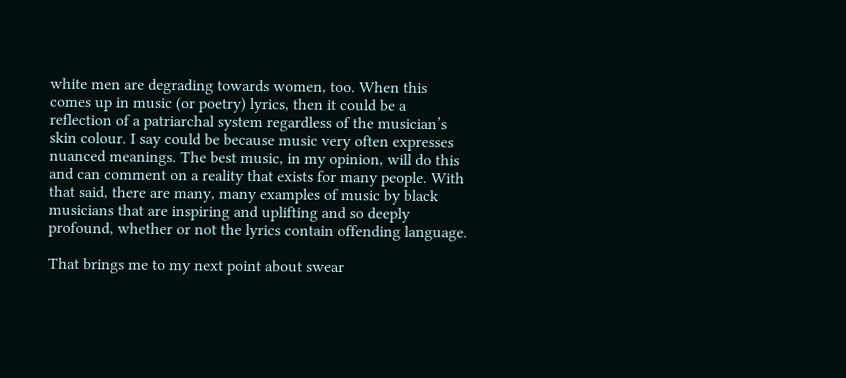white men are degrading towards women, too. When this comes up in music (or poetry) lyrics, then it could be a reflection of a patriarchal system regardless of the musician’s skin colour. I say could be because music very often expresses nuanced meanings. The best music, in my opinion, will do this and can comment on a reality that exists for many people. With that said, there are many, many examples of music by black musicians that are inspiring and uplifting and so deeply profound, whether or not the lyrics contain offending language.

That brings me to my next point about swear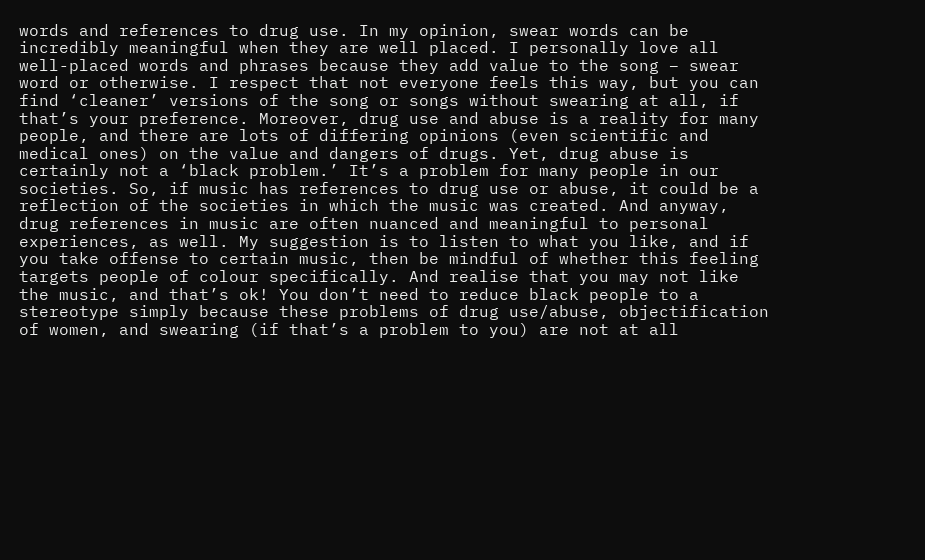words and references to drug use. In my opinion, swear words can be incredibly meaningful when they are well placed. I personally love all well-placed words and phrases because they add value to the song – swear word or otherwise. I respect that not everyone feels this way, but you can find ‘cleaner’ versions of the song or songs without swearing at all, if that’s your preference. Moreover, drug use and abuse is a reality for many people, and there are lots of differing opinions (even scientific and medical ones) on the value and dangers of drugs. Yet, drug abuse is certainly not a ‘black problem.’ It’s a problem for many people in our societies. So, if music has references to drug use or abuse, it could be a reflection of the societies in which the music was created. And anyway, drug references in music are often nuanced and meaningful to personal experiences, as well. My suggestion is to listen to what you like, and if you take offense to certain music, then be mindful of whether this feeling targets people of colour specifically. And realise that you may not like the music, and that’s ok! You don’t need to reduce black people to a stereotype simply because these problems of drug use/abuse, objectification of women, and swearing (if that’s a problem to you) are not at all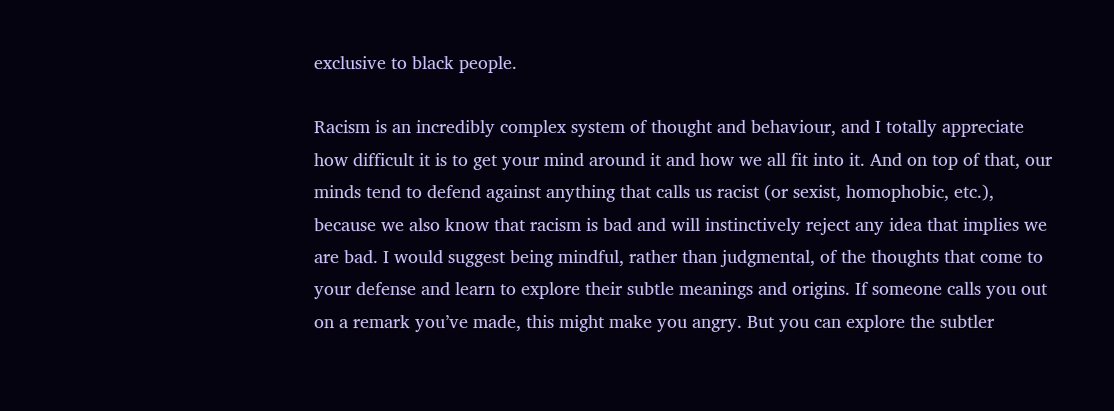exclusive to black people.

Racism is an incredibly complex system of thought and behaviour, and I totally appreciate how difficult it is to get your mind around it and how we all fit into it. And on top of that, our minds tend to defend against anything that calls us racist (or sexist, homophobic, etc.), because we also know that racism is bad and will instinctively reject any idea that implies we are bad. I would suggest being mindful, rather than judgmental, of the thoughts that come to your defense and learn to explore their subtle meanings and origins. If someone calls you out on a remark you’ve made, this might make you angry. But you can explore the subtler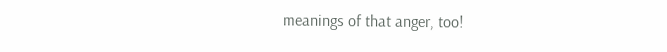meanings of that anger, too!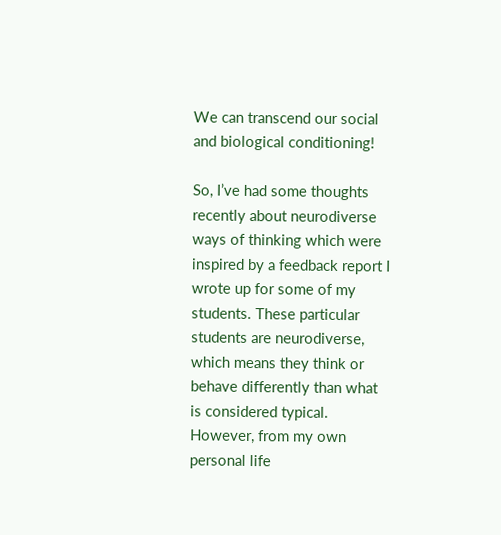We can transcend our social and biological conditioning!

So, I’ve had some thoughts recently about neurodiverse ways of thinking which were inspired by a feedback report I wrote up for some of my students. These particular students are neurodiverse, which means they think or behave differently than what is considered typical. However, from my own personal life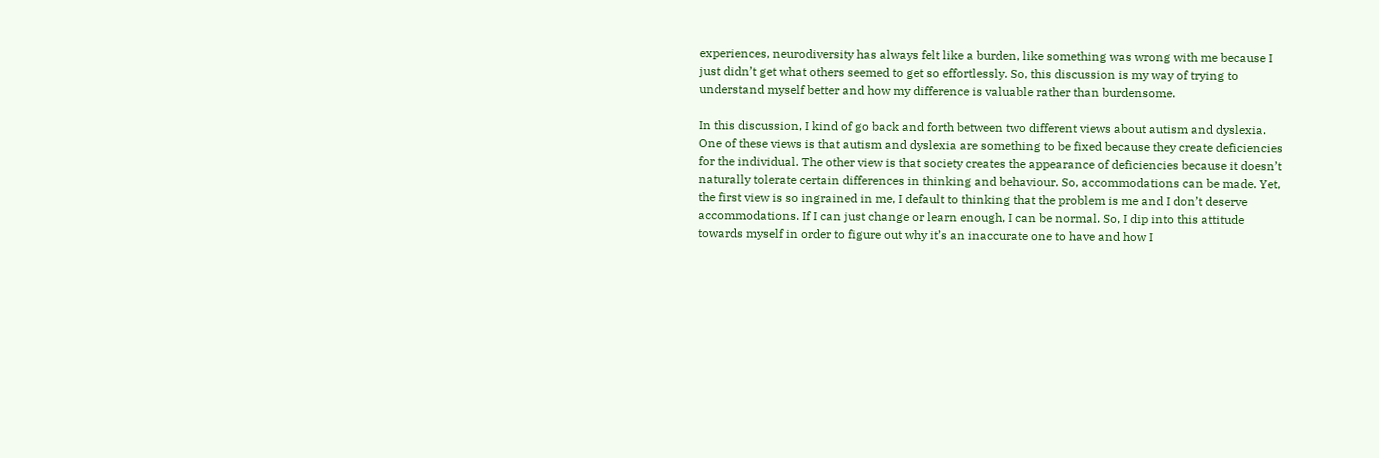experiences, neurodiversity has always felt like a burden, like something was wrong with me because I just didn’t get what others seemed to get so effortlessly. So, this discussion is my way of trying to understand myself better and how my difference is valuable rather than burdensome.

In this discussion, I kind of go back and forth between two different views about autism and dyslexia. One of these views is that autism and dyslexia are something to be fixed because they create deficiencies for the individual. The other view is that society creates the appearance of deficiencies because it doesn’t naturally tolerate certain differences in thinking and behaviour. So, accommodations can be made. Yet, the first view is so ingrained in me, I default to thinking that the problem is me and I don’t deserve accommodations. If I can just change or learn enough, I can be normal. So, I dip into this attitude towards myself in order to figure out why it’s an inaccurate one to have and how I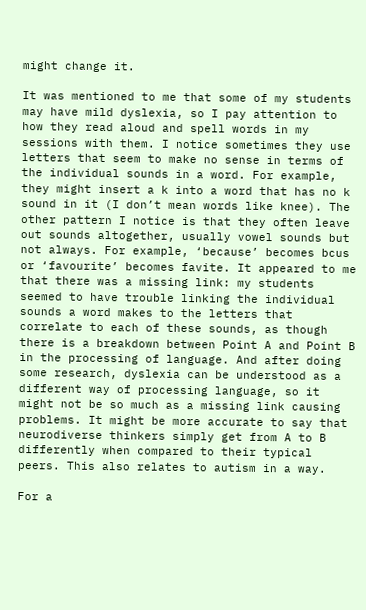might change it.

It was mentioned to me that some of my students may have mild dyslexia, so I pay attention to how they read aloud and spell words in my sessions with them. I notice sometimes they use letters that seem to make no sense in terms of the individual sounds in a word. For example, they might insert a k into a word that has no k sound in it (I don’t mean words like knee). The other pattern I notice is that they often leave out sounds altogether, usually vowel sounds but not always. For example, ‘because’ becomes bcus or ‘favourite’ becomes favite. It appeared to me that there was a missing link: my students seemed to have trouble linking the individual sounds a word makes to the letters that correlate to each of these sounds, as though there is a breakdown between Point A and Point B in the processing of language. And after doing some research, dyslexia can be understood as a different way of processing language, so it might not be so much as a missing link causing problems. It might be more accurate to say that neurodiverse thinkers simply get from A to B differently when compared to their typical peers. This also relates to autism in a way.

For a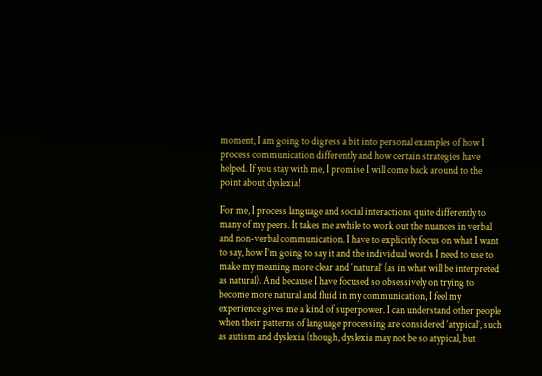moment, I am going to digress a bit into personal examples of how I process communication differently and how certain strategies have helped. If you stay with me, I promise I will come back around to the point about dyslexia!

For me, I process language and social interactions quite differently to many of my peers. It takes me awhile to work out the nuances in verbal and non-verbal communication. I have to explicitly focus on what I want to say, how I’m going to say it and the individual words I need to use to make my meaning more clear and ‘natural’ (as in what will be interpreted as natural). And because I have focused so obsessively on trying to become more natural and fluid in my communication, I feel my experience gives me a kind of superpower. I can understand other people when their patterns of language processing are considered ‘atypical’, such as autism and dyslexia (though, dyslexia may not be so atypical, but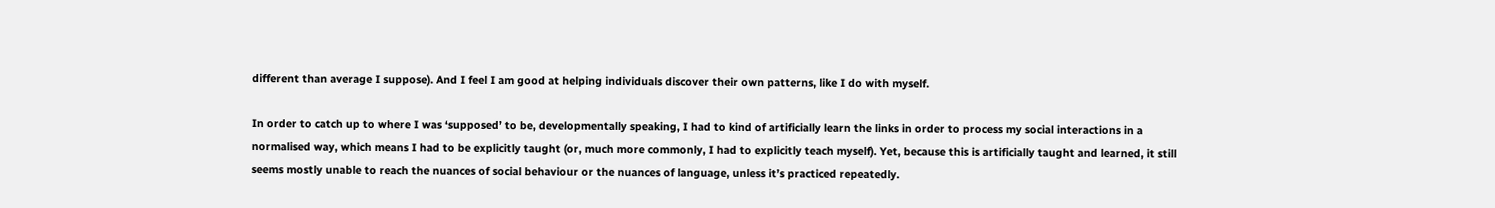different than average I suppose). And I feel I am good at helping individuals discover their own patterns, like I do with myself.

In order to catch up to where I was ‘supposed’ to be, developmentally speaking, I had to kind of artificially learn the links in order to process my social interactions in a normalised way, which means I had to be explicitly taught (or, much more commonly, I had to explicitly teach myself). Yet, because this is artificially taught and learned, it still seems mostly unable to reach the nuances of social behaviour or the nuances of language, unless it’s practiced repeatedly.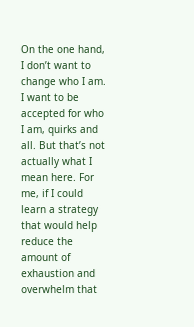On the one hand, I don’t want to change who I am. I want to be accepted for who I am, quirks and all. But that’s not actually what I mean here. For me, if I could learn a strategy that would help reduce the amount of exhaustion and overwhelm that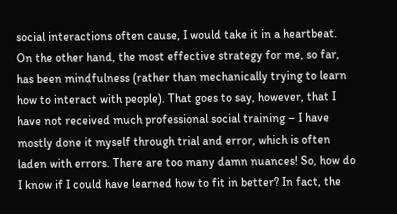social interactions often cause, I would take it in a heartbeat. On the other hand, the most effective strategy for me, so far, has been mindfulness (rather than mechanically trying to learn how to interact with people). That goes to say, however, that I have not received much professional social training – I have mostly done it myself through trial and error, which is often laden with errors. There are too many damn nuances! So, how do I know if I could have learned how to fit in better? In fact, the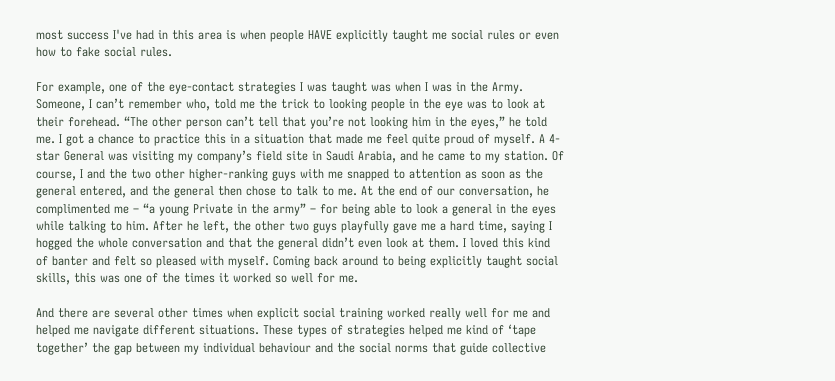most success I've had in this area is when people HAVE explicitly taught me social rules or even how to fake social rules.

For example, one of the eye-contact strategies I was taught was when I was in the Army. Someone, I can’t remember who, told me the trick to looking people in the eye was to look at their forehead. “The other person can’t tell that you’re not looking him in the eyes,” he told me. I got a chance to practice this in a situation that made me feel quite proud of myself. A 4-star General was visiting my company’s field site in Saudi Arabia, and he came to my station. Of course, I and the two other higher-ranking guys with me snapped to attention as soon as the general entered, and the general then chose to talk to me. At the end of our conversation, he complimented me – “a young Private in the army” – for being able to look a general in the eyes while talking to him. After he left, the other two guys playfully gave me a hard time, saying I hogged the whole conversation and that the general didn’t even look at them. I loved this kind of banter and felt so pleased with myself. Coming back around to being explicitly taught social skills, this was one of the times it worked so well for me.

And there are several other times when explicit social training worked really well for me and helped me navigate different situations. These types of strategies helped me kind of ‘tape together’ the gap between my individual behaviour and the social norms that guide collective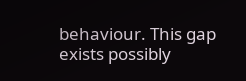behaviour. This gap exists possibly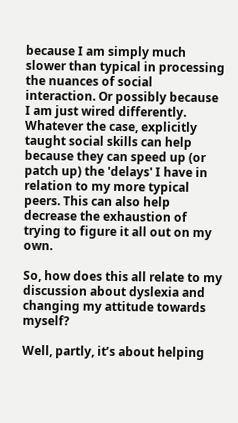because I am simply much slower than typical in processing the nuances of social interaction. Or possibly because I am just wired differently. Whatever the case, explicitly taught social skills can help because they can speed up (or patch up) the 'delays' I have in relation to my more typical peers. This can also help decrease the exhaustion of trying to figure it all out on my own.

So, how does this all relate to my discussion about dyslexia and changing my attitude towards myself?

Well, partly, it’s about helping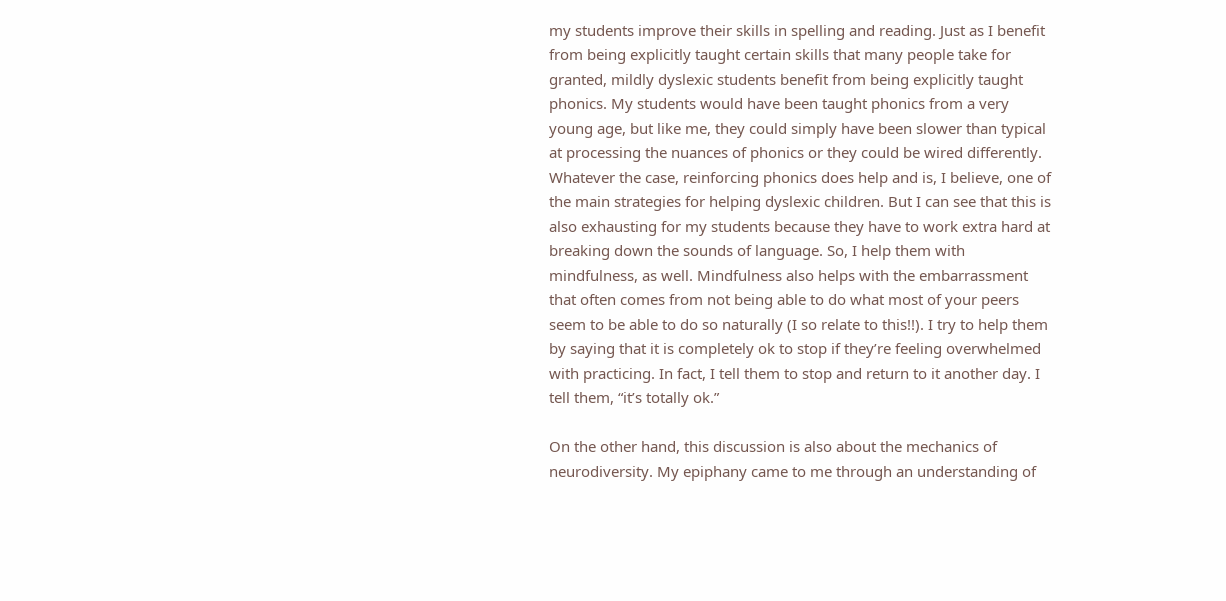my students improve their skills in spelling and reading. Just as I benefit from being explicitly taught certain skills that many people take for granted, mildly dyslexic students benefit from being explicitly taught phonics. My students would have been taught phonics from a very young age, but like me, they could simply have been slower than typical at processing the nuances of phonics or they could be wired differently. Whatever the case, reinforcing phonics does help and is, I believe, one of the main strategies for helping dyslexic children. But I can see that this is also exhausting for my students because they have to work extra hard at breaking down the sounds of language. So, I help them with mindfulness, as well. Mindfulness also helps with the embarrassment that often comes from not being able to do what most of your peers seem to be able to do so naturally (I so relate to this!!). I try to help them by saying that it is completely ok to stop if they’re feeling overwhelmed with practicing. In fact, I tell them to stop and return to it another day. I tell them, “it’s totally ok.”

On the other hand, this discussion is also about the mechanics of neurodiversity. My epiphany came to me through an understanding of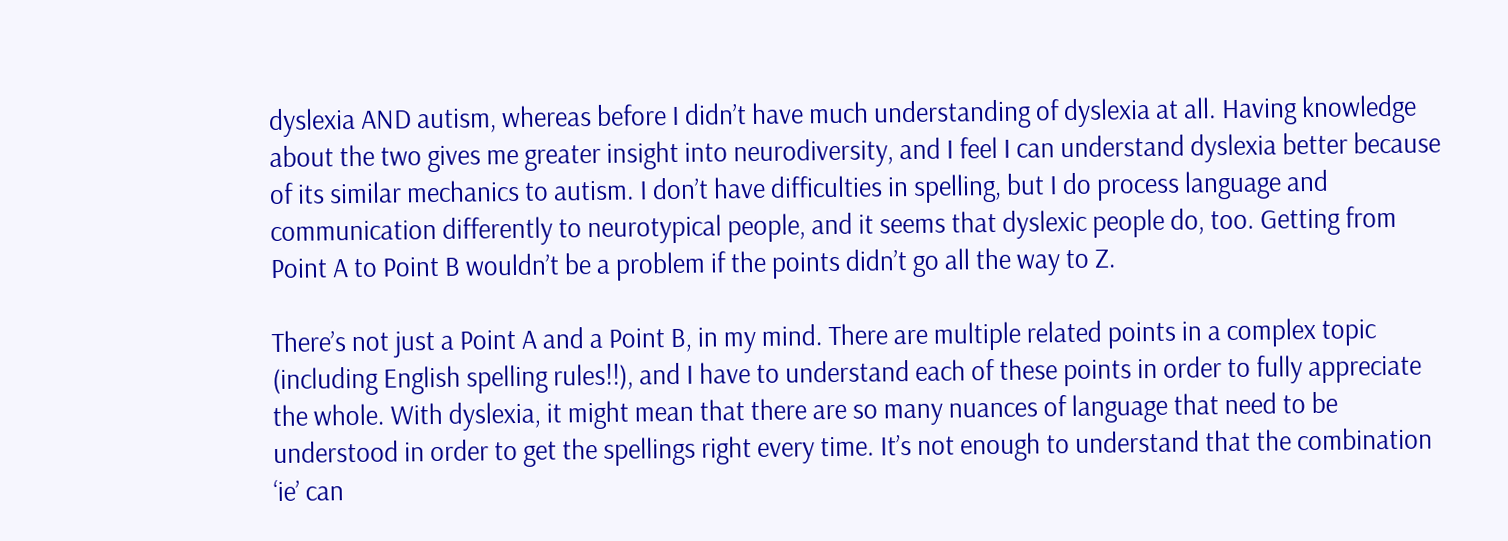dyslexia AND autism, whereas before I didn’t have much understanding of dyslexia at all. Having knowledge about the two gives me greater insight into neurodiversity, and I feel I can understand dyslexia better because of its similar mechanics to autism. I don’t have difficulties in spelling, but I do process language and communication differently to neurotypical people, and it seems that dyslexic people do, too. Getting from Point A to Point B wouldn’t be a problem if the points didn’t go all the way to Z.

There’s not just a Point A and a Point B, in my mind. There are multiple related points in a complex topic (including English spelling rules!!), and I have to understand each of these points in order to fully appreciate the whole. With dyslexia, it might mean that there are so many nuances of language that need to be understood in order to get the spellings right every time. It’s not enough to understand that the combination ‘ie’ can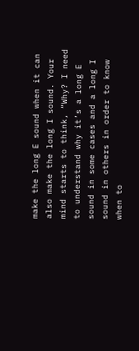make the long E sound when it can also make the long I sound. Your mind starts to think, “Why? I need to understand why it’s a long E sound in some cases and a long I sound in others in order to know when to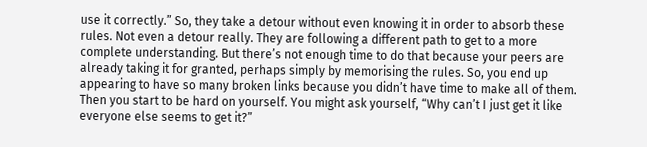use it correctly.” So, they take a detour without even knowing it in order to absorb these rules. Not even a detour really. They are following a different path to get to a more complete understanding. But there’s not enough time to do that because your peers are already taking it for granted, perhaps simply by memorising the rules. So, you end up appearing to have so many broken links because you didn’t have time to make all of them. Then you start to be hard on yourself. You might ask yourself, “Why can’t I just get it like everyone else seems to get it?”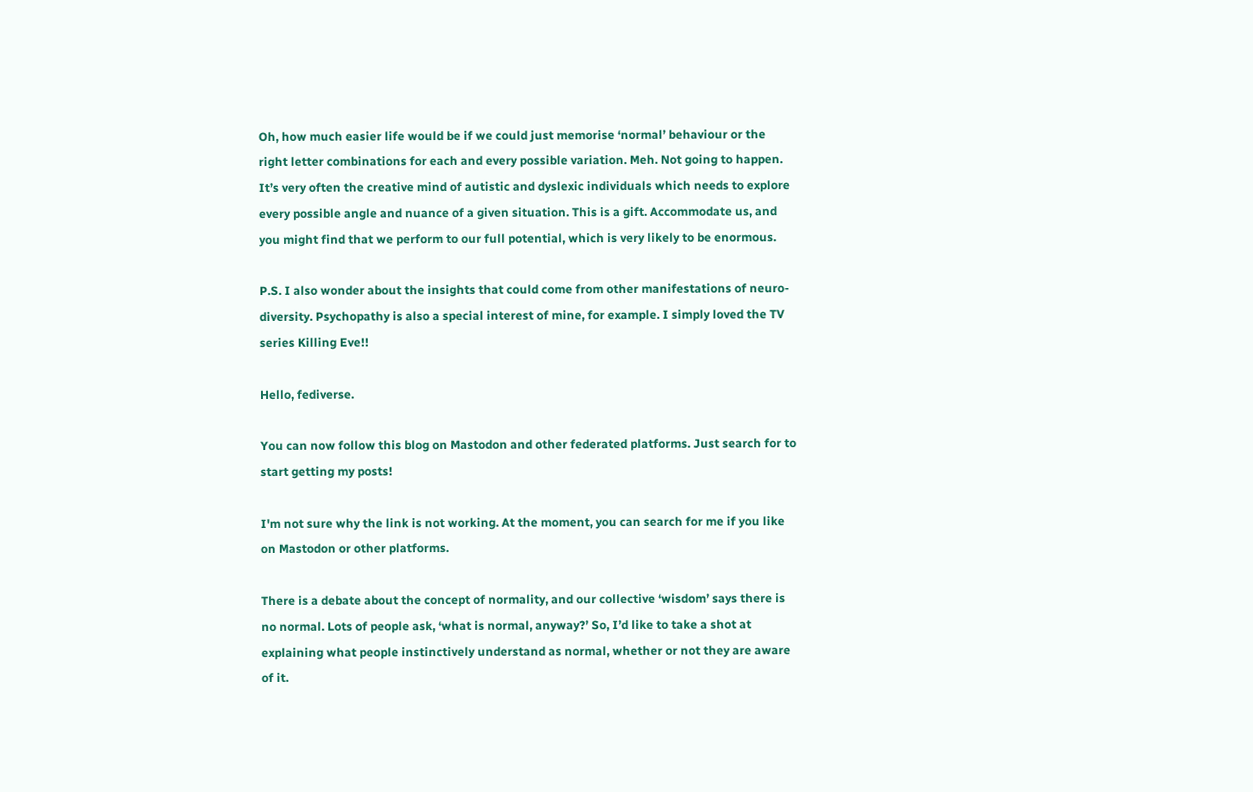Oh, how much easier life would be if we could just memorise ‘normal’ behaviour or the right letter combinations for each and every possible variation. Meh. Not going to happen. It’s very often the creative mind of autistic and dyslexic individuals which needs to explore every possible angle and nuance of a given situation. This is a gift. Accommodate us, and you might find that we perform to our full potential, which is very likely to be enormous.

P.S. I also wonder about the insights that could come from other manifestations of neuro-diversity. Psychopathy is also a special interest of mine, for example. I simply loved the TV series Killing Eve!!

Hello, fediverse.

You can now follow this blog on Mastodon and other federated platforms. Just search for to start getting my posts!

I'm not sure why the link is not working. At the moment, you can search for me if you like on Mastodon or other platforms.

There is a debate about the concept of normality, and our collective ‘wisdom’ says there is no normal. Lots of people ask, ‘what is normal, anyway?’ So, I’d like to take a shot at explaining what people instinctively understand as normal, whether or not they are aware of it.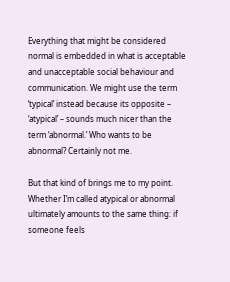Everything that might be considered normal is embedded in what is acceptable and unacceptable social behaviour and communication. We might use the term ‘typical’ instead because its opposite – ‘atypical’ – sounds much nicer than the term ‘abnormal.’ Who wants to be abnormal? Certainly not me.

But that kind of brings me to my point. Whether I’m called atypical or abnormal ultimately amounts to the same thing: if someone feels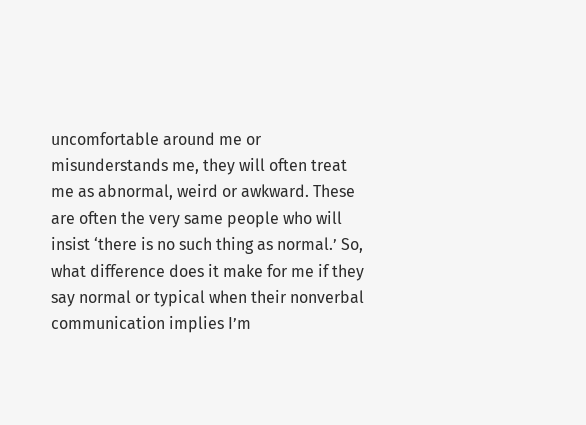uncomfortable around me or misunderstands me, they will often treat me as abnormal, weird or awkward. These are often the very same people who will insist ‘there is no such thing as normal.’ So, what difference does it make for me if they say normal or typical when their nonverbal communication implies I’m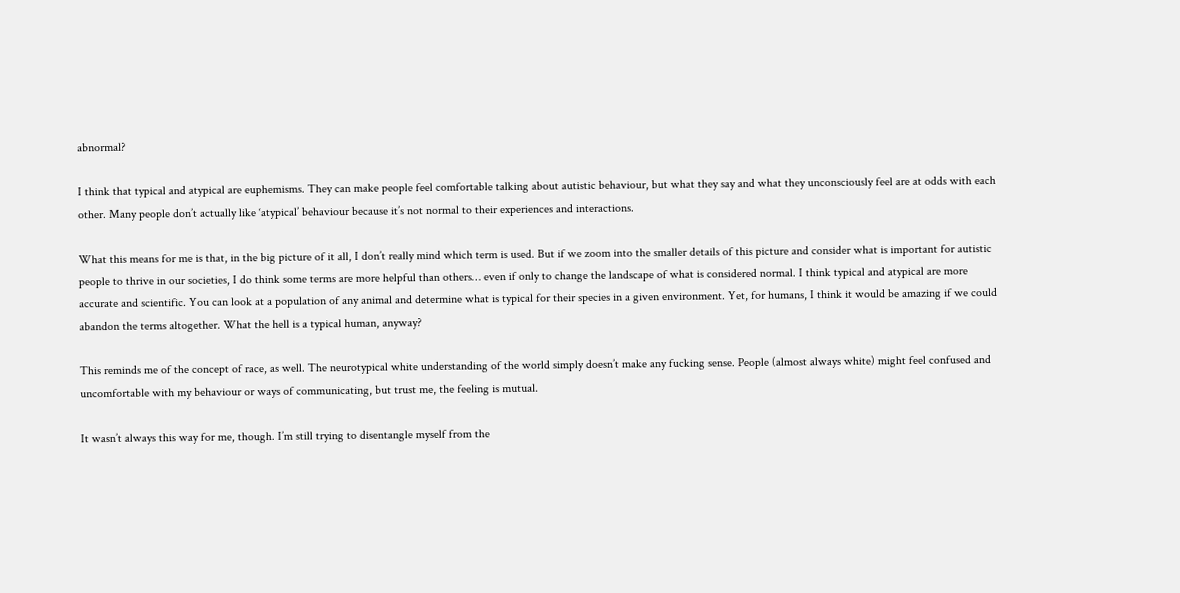abnormal?

I think that typical and atypical are euphemisms. They can make people feel comfortable talking about autistic behaviour, but what they say and what they unconsciously feel are at odds with each other. Many people don’t actually like ‘atypical’ behaviour because it’s not normal to their experiences and interactions.

What this means for me is that, in the big picture of it all, I don’t really mind which term is used. But if we zoom into the smaller details of this picture and consider what is important for autistic people to thrive in our societies, I do think some terms are more helpful than others… even if only to change the landscape of what is considered normal. I think typical and atypical are more accurate and scientific. You can look at a population of any animal and determine what is typical for their species in a given environment. Yet, for humans, I think it would be amazing if we could abandon the terms altogether. What the hell is a typical human, anyway?

This reminds me of the concept of race, as well. The neurotypical white understanding of the world simply doesn’t make any fucking sense. People (almost always white) might feel confused and uncomfortable with my behaviour or ways of communicating, but trust me, the feeling is mutual.

It wasn’t always this way for me, though. I’m still trying to disentangle myself from the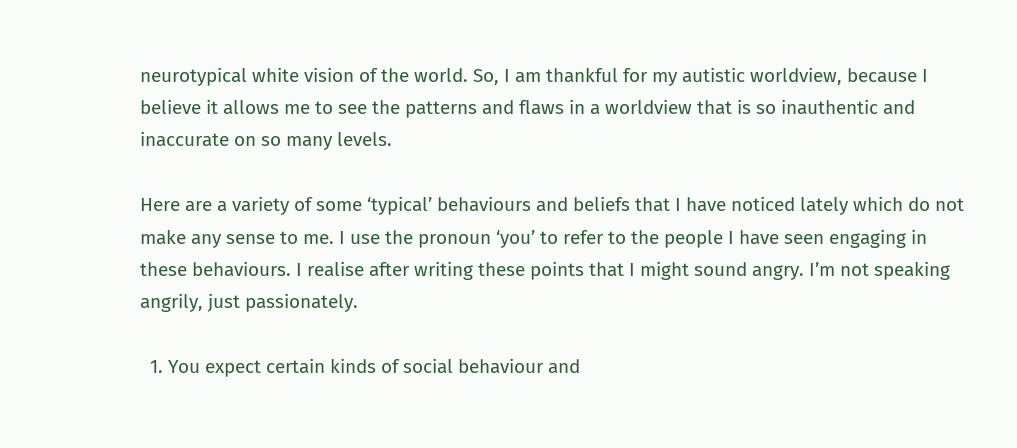neurotypical white vision of the world. So, I am thankful for my autistic worldview, because I believe it allows me to see the patterns and flaws in a worldview that is so inauthentic and inaccurate on so many levels.

Here are a variety of some ‘typical’ behaviours and beliefs that I have noticed lately which do not make any sense to me. I use the pronoun ‘you’ to refer to the people I have seen engaging in these behaviours. I realise after writing these points that I might sound angry. I’m not speaking angrily, just passionately.

  1. You expect certain kinds of social behaviour and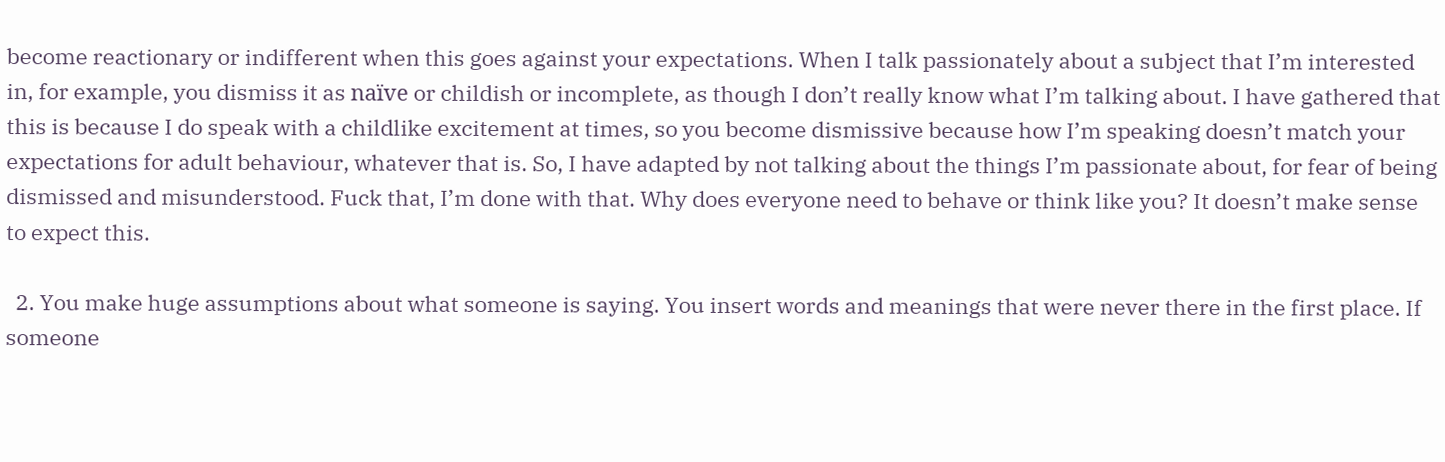become reactionary or indifferent when this goes against your expectations. When I talk passionately about a subject that I’m interested in, for example, you dismiss it as naïve or childish or incomplete, as though I don’t really know what I’m talking about. I have gathered that this is because I do speak with a childlike excitement at times, so you become dismissive because how I’m speaking doesn’t match your expectations for adult behaviour, whatever that is. So, I have adapted by not talking about the things I’m passionate about, for fear of being dismissed and misunderstood. Fuck that, I’m done with that. Why does everyone need to behave or think like you? It doesn’t make sense to expect this.

  2. You make huge assumptions about what someone is saying. You insert words and meanings that were never there in the first place. If someone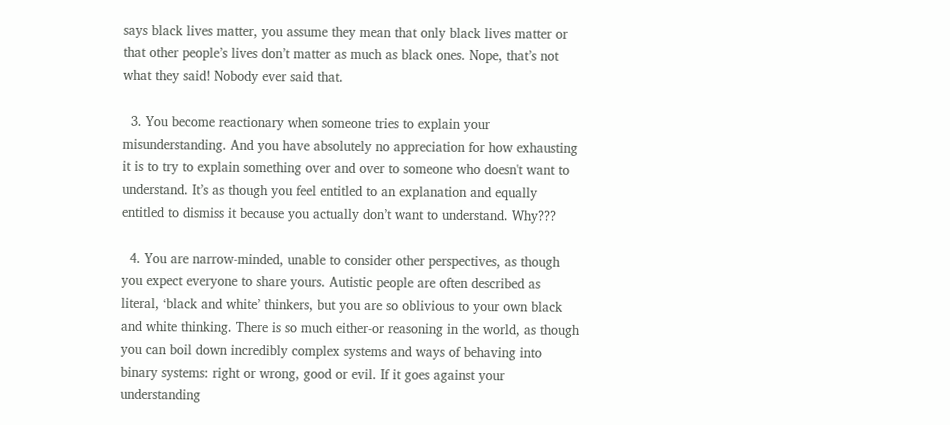says black lives matter, you assume they mean that only black lives matter or that other people’s lives don’t matter as much as black ones. Nope, that’s not what they said! Nobody ever said that.

  3. You become reactionary when someone tries to explain your misunderstanding. And you have absolutely no appreciation for how exhausting it is to try to explain something over and over to someone who doesn't want to understand. It’s as though you feel entitled to an explanation and equally entitled to dismiss it because you actually don’t want to understand. Why???

  4. You are narrow-minded, unable to consider other perspectives, as though you expect everyone to share yours. Autistic people are often described as literal, ‘black and white’ thinkers, but you are so oblivious to your own black and white thinking. There is so much either-or reasoning in the world, as though you can boil down incredibly complex systems and ways of behaving into binary systems: right or wrong, good or evil. If it goes against your understanding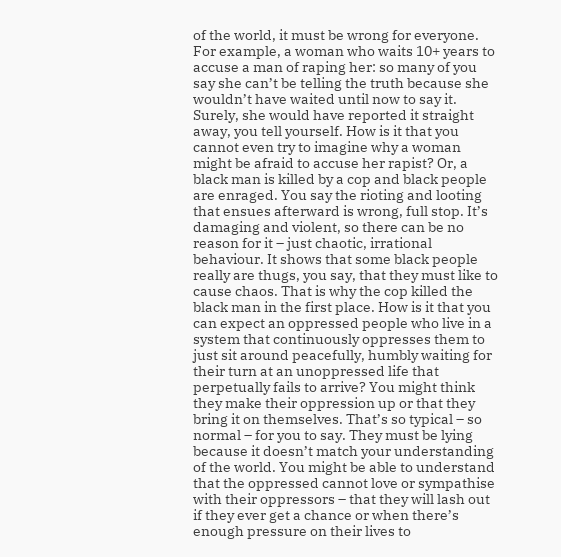of the world, it must be wrong for everyone. For example, a woman who waits 10+ years to accuse a man of raping her: so many of you say she can’t be telling the truth because she wouldn’t have waited until now to say it. Surely, she would have reported it straight away, you tell yourself. How is it that you cannot even try to imagine why a woman might be afraid to accuse her rapist? Or, a black man is killed by a cop and black people are enraged. You say the rioting and looting that ensues afterward is wrong, full stop. It’s damaging and violent, so there can be no reason for it – just chaotic, irrational behaviour. It shows that some black people really are thugs, you say, that they must like to cause chaos. That is why the cop killed the black man in the first place. How is it that you can expect an oppressed people who live in a system that continuously oppresses them to just sit around peacefully, humbly waiting for their turn at an unoppressed life that perpetually fails to arrive? You might think they make their oppression up or that they bring it on themselves. That’s so typical – so normal – for you to say. They must be lying because it doesn’t match your understanding of the world. You might be able to understand that the oppressed cannot love or sympathise with their oppressors – that they will lash out if they ever get a chance or when there’s enough pressure on their lives to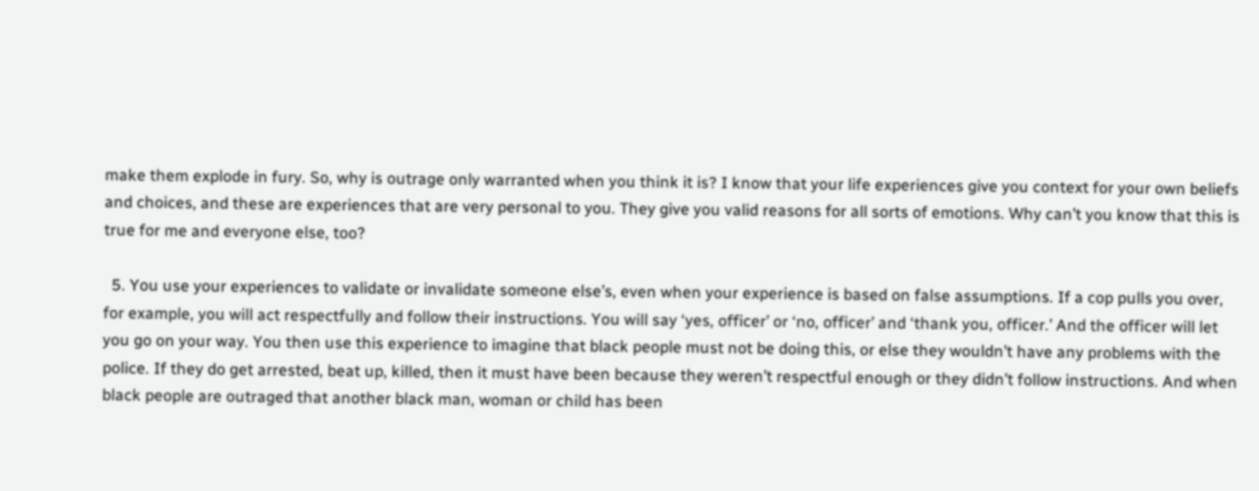make them explode in fury. So, why is outrage only warranted when you think it is? I know that your life experiences give you context for your own beliefs and choices, and these are experiences that are very personal to you. They give you valid reasons for all sorts of emotions. Why can’t you know that this is true for me and everyone else, too?

  5. You use your experiences to validate or invalidate someone else’s, even when your experience is based on false assumptions. If a cop pulls you over, for example, you will act respectfully and follow their instructions. You will say ‘yes, officer’ or ‘no, officer’ and ‘thank you, officer.’ And the officer will let you go on your way. You then use this experience to imagine that black people must not be doing this, or else they wouldn’t have any problems with the police. If they do get arrested, beat up, killed, then it must have been because they weren’t respectful enough or they didn’t follow instructions. And when black people are outraged that another black man, woman or child has been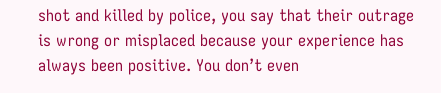shot and killed by police, you say that their outrage is wrong or misplaced because your experience has always been positive. You don’t even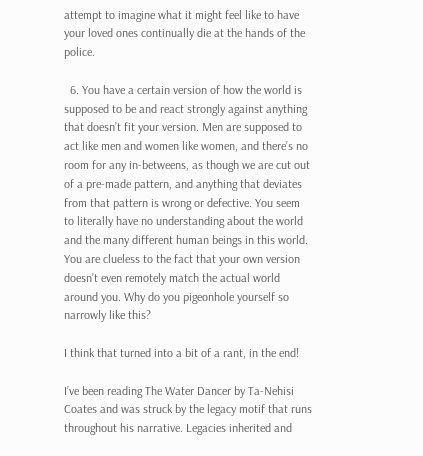attempt to imagine what it might feel like to have your loved ones continually die at the hands of the police.

  6. You have a certain version of how the world is supposed to be and react strongly against anything that doesn’t fit your version. Men are supposed to act like men and women like women, and there’s no room for any in-betweens, as though we are cut out of a pre-made pattern, and anything that deviates from that pattern is wrong or defective. You seem to literally have no understanding about the world and the many different human beings in this world. You are clueless to the fact that your own version doesn’t even remotely match the actual world around you. Why do you pigeonhole yourself so narrowly like this?

I think that turned into a bit of a rant, in the end!

I’ve been reading The Water Dancer by Ta-Nehisi Coates and was struck by the legacy motif that runs throughout his narrative. Legacies inherited and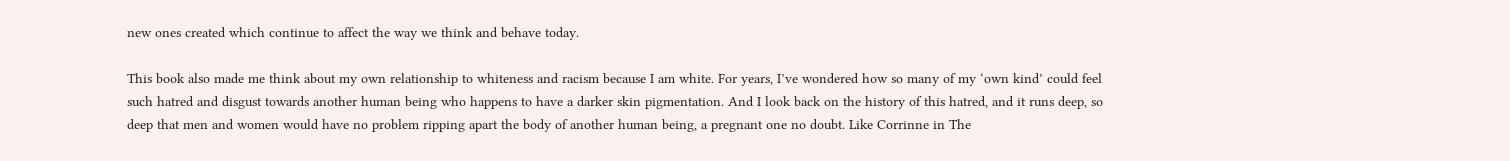new ones created which continue to affect the way we think and behave today.

This book also made me think about my own relationship to whiteness and racism because I am white. For years, I’ve wondered how so many of my ‘own kind’ could feel such hatred and disgust towards another human being who happens to have a darker skin pigmentation. And I look back on the history of this hatred, and it runs deep, so deep that men and women would have no problem ripping apart the body of another human being, a pregnant one no doubt. Like Corrinne in The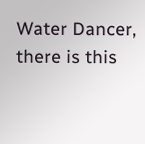Water Dancer, there is this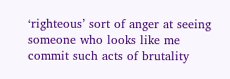‘righteous’ sort of anger at seeing someone who looks like me commit such acts of brutality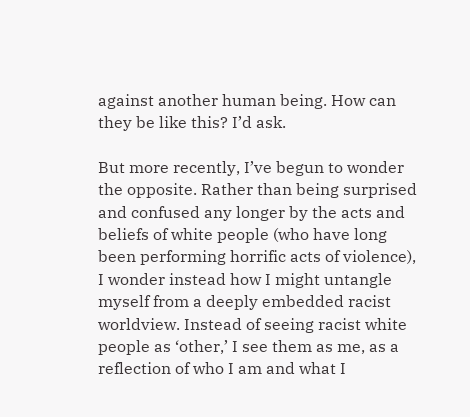against another human being. How can they be like this? I’d ask.

But more recently, I’ve begun to wonder the opposite. Rather than being surprised and confused any longer by the acts and beliefs of white people (who have long been performing horrific acts of violence), I wonder instead how I might untangle myself from a deeply embedded racist worldview. Instead of seeing racist white people as ‘other,’ I see them as me, as a reflection of who I am and what I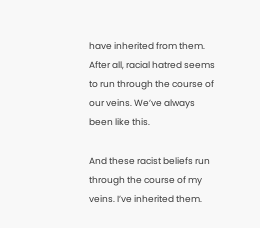have inherited from them. After all, racial hatred seems to run through the course of our veins. We’ve always been like this.

And these racist beliefs run through the course of my veins. I’ve inherited them.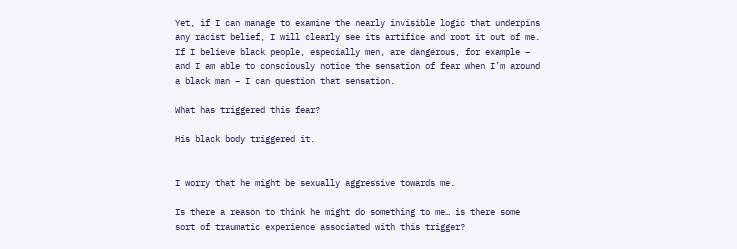Yet, if I can manage to examine the nearly invisible logic that underpins any racist belief, I will clearly see its artifice and root it out of me. If I believe black people, especially men, are dangerous, for example – and I am able to consciously notice the sensation of fear when I’m around a black man – I can question that sensation.

What has triggered this fear?

His black body triggered it.


I worry that he might be sexually aggressive towards me.

Is there a reason to think he might do something to me… is there some sort of traumatic experience associated with this trigger?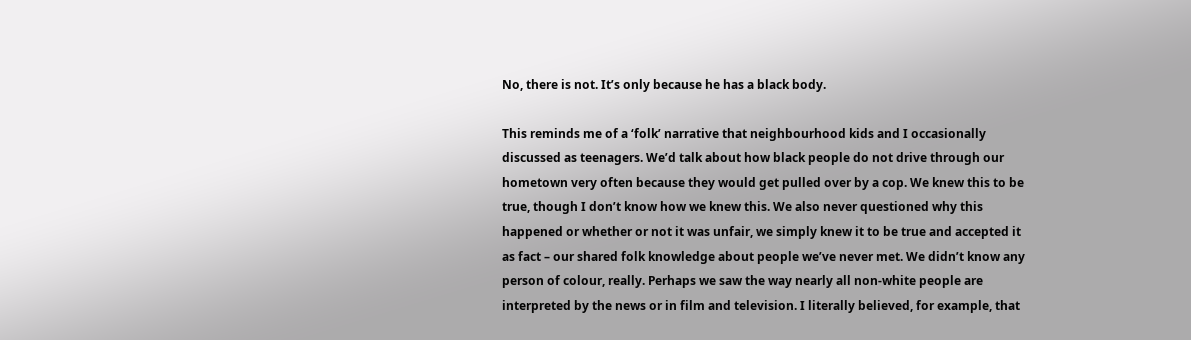No, there is not. It’s only because he has a black body.

This reminds me of a ‘folk’ narrative that neighbourhood kids and I occasionally discussed as teenagers. We’d talk about how black people do not drive through our hometown very often because they would get pulled over by a cop. We knew this to be true, though I don’t know how we knew this. We also never questioned why this happened or whether or not it was unfair, we simply knew it to be true and accepted it as fact – our shared folk knowledge about people we’ve never met. We didn’t know any person of colour, really. Perhaps we saw the way nearly all non-white people are interpreted by the news or in film and television. I literally believed, for example, that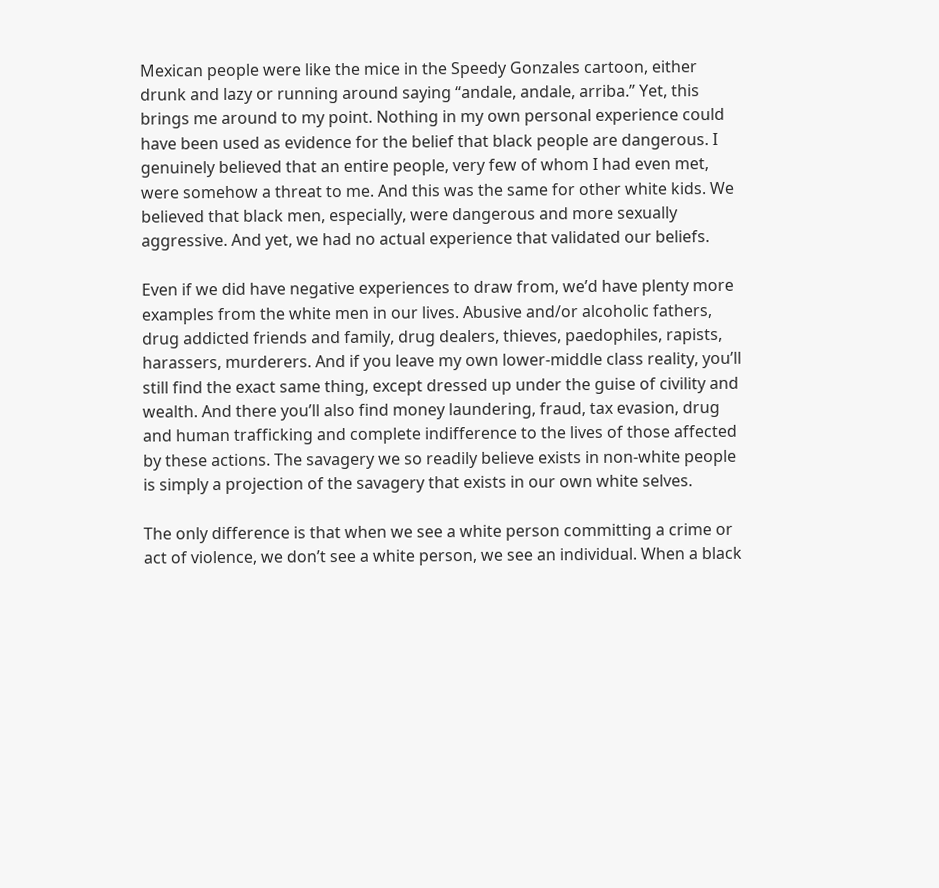Mexican people were like the mice in the Speedy Gonzales cartoon, either drunk and lazy or running around saying “andale, andale, arriba.” Yet, this brings me around to my point. Nothing in my own personal experience could have been used as evidence for the belief that black people are dangerous. I genuinely believed that an entire people, very few of whom I had even met, were somehow a threat to me. And this was the same for other white kids. We believed that black men, especially, were dangerous and more sexually aggressive. And yet, we had no actual experience that validated our beliefs.

Even if we did have negative experiences to draw from, we’d have plenty more examples from the white men in our lives. Abusive and/or alcoholic fathers, drug addicted friends and family, drug dealers, thieves, paedophiles, rapists, harassers, murderers. And if you leave my own lower-middle class reality, you’ll still find the exact same thing, except dressed up under the guise of civility and wealth. And there you’ll also find money laundering, fraud, tax evasion, drug and human trafficking and complete indifference to the lives of those affected by these actions. The savagery we so readily believe exists in non-white people is simply a projection of the savagery that exists in our own white selves.

The only difference is that when we see a white person committing a crime or act of violence, we don’t see a white person, we see an individual. When a black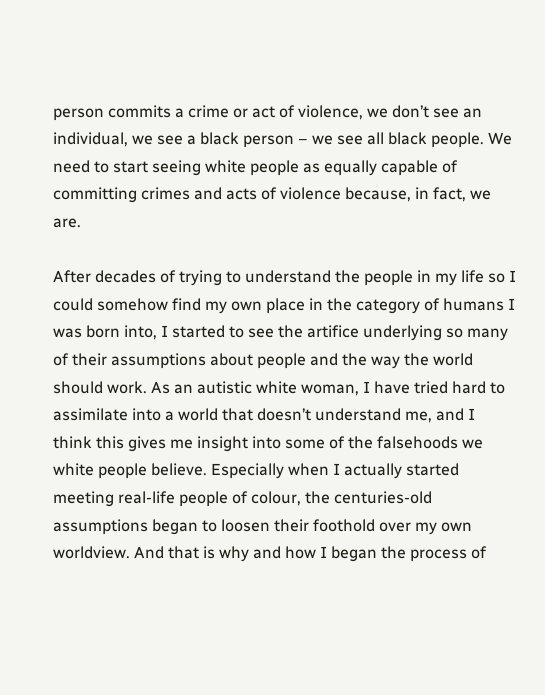person commits a crime or act of violence, we don’t see an individual, we see a black person – we see all black people. We need to start seeing white people as equally capable of committing crimes and acts of violence because, in fact, we are.

After decades of trying to understand the people in my life so I could somehow find my own place in the category of humans I was born into, I started to see the artifice underlying so many of their assumptions about people and the way the world should work. As an autistic white woman, I have tried hard to assimilate into a world that doesn’t understand me, and I think this gives me insight into some of the falsehoods we white people believe. Especially when I actually started meeting real-life people of colour, the centuries-old assumptions began to loosen their foothold over my own worldview. And that is why and how I began the process of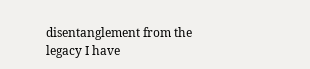disentanglement from the legacy I have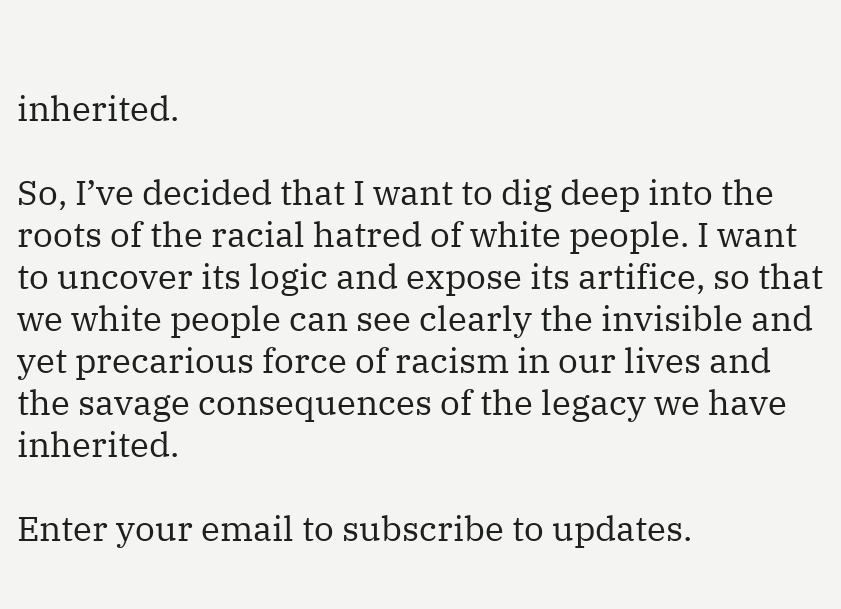inherited.

So, I’ve decided that I want to dig deep into the roots of the racial hatred of white people. I want to uncover its logic and expose its artifice, so that we white people can see clearly the invisible and yet precarious force of racism in our lives and the savage consequences of the legacy we have inherited.

Enter your email to subscribe to updates.